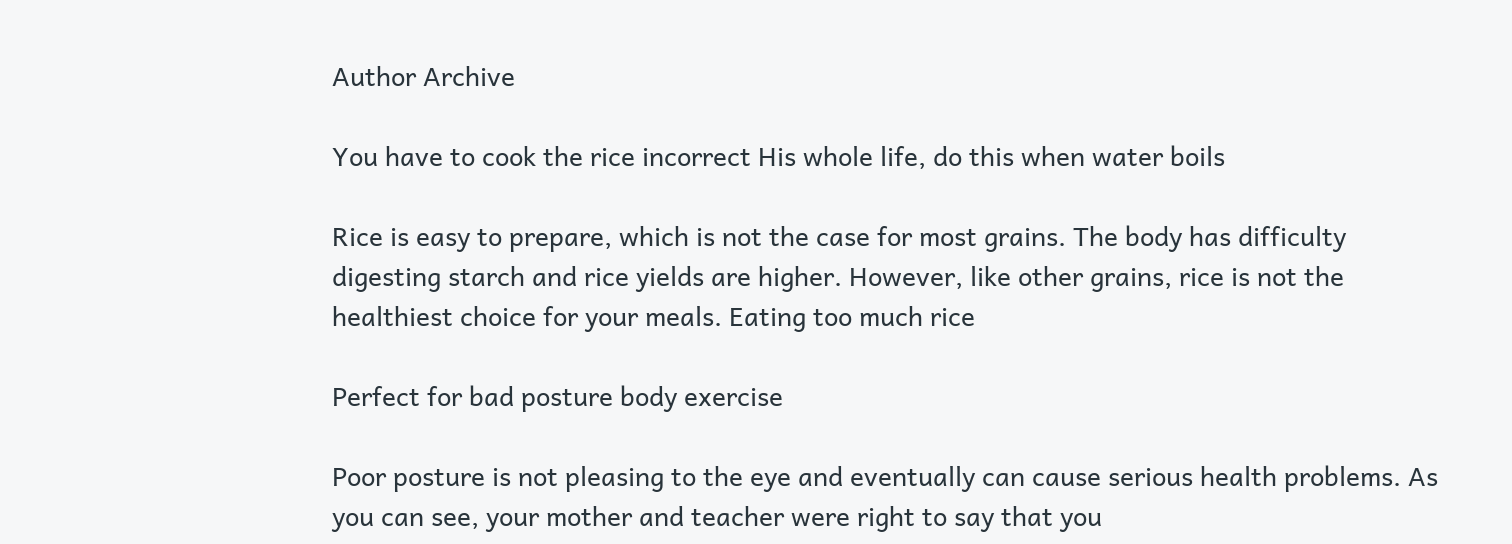Author Archive

You have to cook the rice incorrect His whole life, do this when water boils

Rice is easy to prepare, which is not the case for most grains. The body has difficulty digesting starch and rice yields are higher. However, like other grains, rice is not the healthiest choice for your meals. Eating too much rice

Perfect for bad posture body exercise

Poor posture is not pleasing to the eye and eventually can cause serious health problems. As you can see, your mother and teacher were right to say that you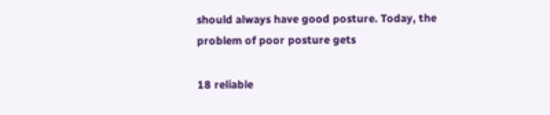should always have good posture. Today, the problem of poor posture gets

18 reliable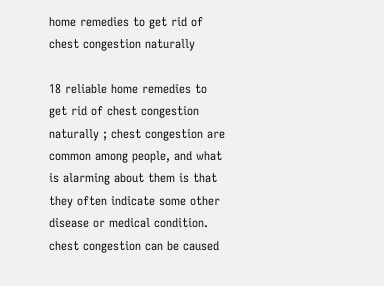home remedies to get rid of chest congestion naturally

18 reliable home remedies to get rid of chest congestion naturally ; chest congestion are common among people, and what is alarming about them is that they often indicate some other disease or medical condition. chest congestion can be caused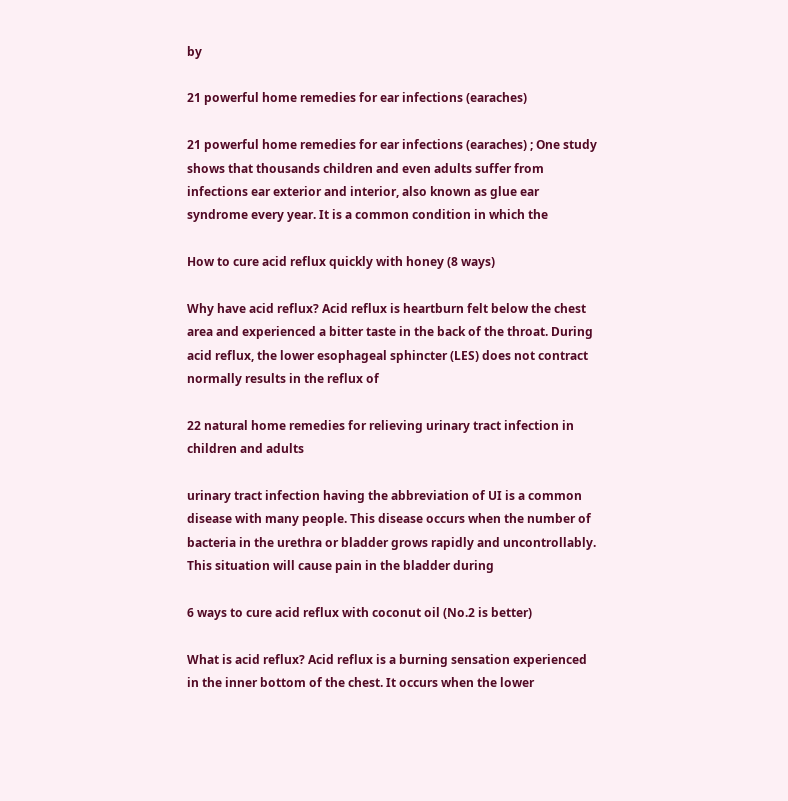by

21 powerful home remedies for ear infections (earaches)

21 powerful home remedies for ear infections (earaches) ; One study shows that thousands children and even adults suffer from infections ear exterior and interior, also known as glue ear syndrome every year. It is a common condition in which the

How to cure acid reflux quickly with honey (8 ways)

Why have acid reflux? Acid reflux is heartburn felt below the chest area and experienced a bitter taste in the back of the throat. During acid reflux, the lower esophageal sphincter (LES) does not contract normally results in the reflux of

22 natural home remedies for relieving urinary tract infection in children and adults

urinary tract infection having the abbreviation of UI is a common disease with many people. This disease occurs when the number of bacteria in the urethra or bladder grows rapidly and uncontrollably. This situation will cause pain in the bladder during

6 ways to cure acid reflux with coconut oil (No.2 is better)

What is acid reflux? Acid reflux is a burning sensation experienced in the inner bottom of the chest. It occurs when the lower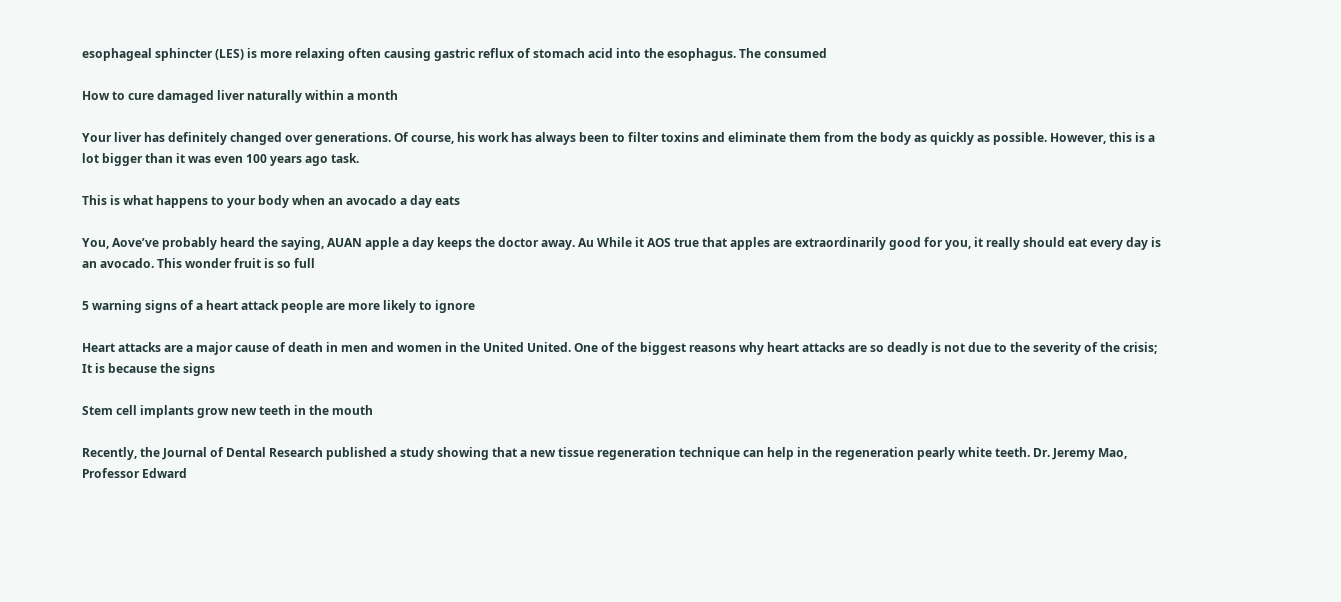esophageal sphincter (LES) is more relaxing often causing gastric reflux of stomach acid into the esophagus. The consumed

How to cure damaged liver naturally within a month

Your liver has definitely changed over generations. Of course, his work has always been to filter toxins and eliminate them from the body as quickly as possible. However, this is a lot bigger than it was even 100 years ago task.

This is what happens to your body when an avocado a day eats

You, Aove’ve probably heard the saying, AUAN apple a day keeps the doctor away. Au While it AOS true that apples are extraordinarily good for you, it really should eat every day is an avocado. This wonder fruit is so full

5 warning signs of a heart attack people are more likely to ignore

Heart attacks are a major cause of death in men and women in the United United. One of the biggest reasons why heart attacks are so deadly is not due to the severity of the crisis; It is because the signs

Stem cell implants grow new teeth in the mouth

Recently, the Journal of Dental Research published a study showing that a new tissue regeneration technique can help in the regeneration pearly white teeth. Dr. Jeremy Mao, Professor Edward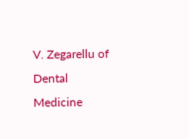V. Zegarellu of Dental Medicine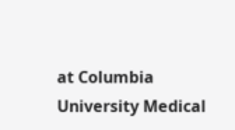at Columbia University Medical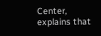Center, explains that